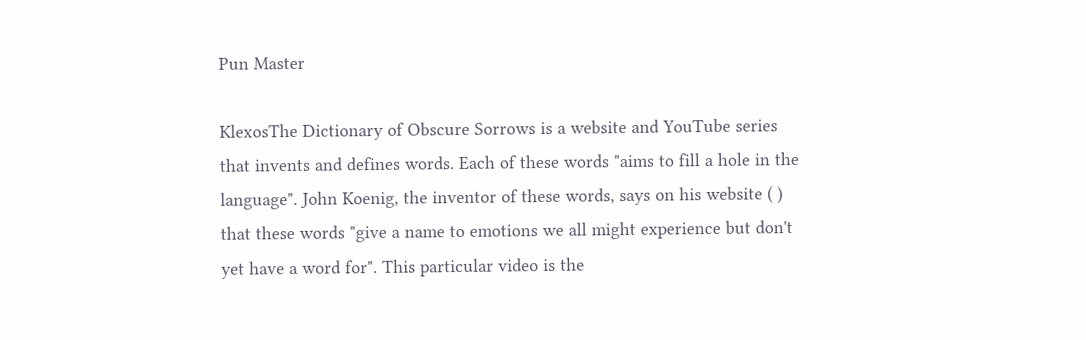Pun Master

KlexosThe Dictionary of Obscure Sorrows is a website and YouTube series that invents and defines words. Each of these words "aims to fill a hole in the language". John Koenig, the inventor of these words, says on his website ( ) that these words "give a name to emotions we all might experience but don't yet have a word for". This particular video is the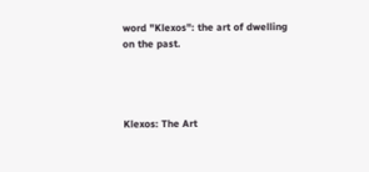word "Klexos": the art of dwelling on the past.




Klexos: The Art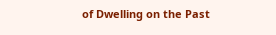of Dwelling on the Past